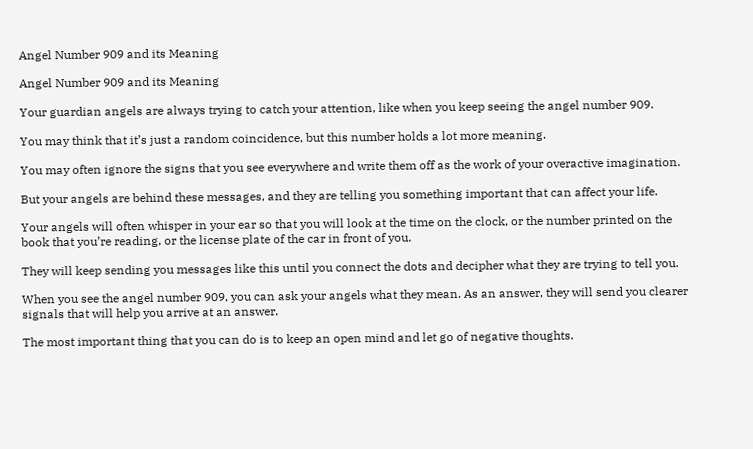Angel Number 909 and its Meaning

Angel Number 909 and its Meaning

Your guardian angels are always trying to catch your attention, like when you keep seeing the angel number 909.

You may think that it’s just a random coincidence, but this number holds a lot more meaning.

You may often ignore the signs that you see everywhere and write them off as the work of your overactive imagination.

But your angels are behind these messages, and they are telling you something important that can affect your life.

Your angels will often whisper in your ear so that you will look at the time on the clock, or the number printed on the book that you’re reading, or the license plate of the car in front of you.

They will keep sending you messages like this until you connect the dots and decipher what they are trying to tell you.

When you see the angel number 909, you can ask your angels what they mean. As an answer, they will send you clearer signals that will help you arrive at an answer.

The most important thing that you can do is to keep an open mind and let go of negative thoughts.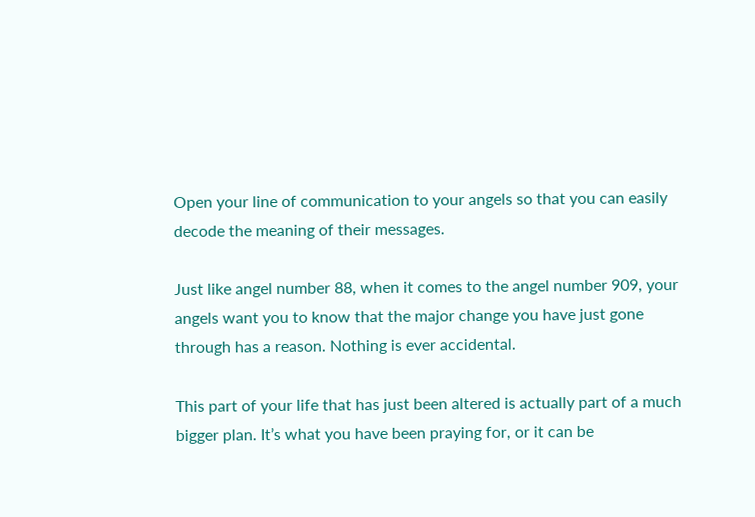Open your line of communication to your angels so that you can easily decode the meaning of their messages.

Just like angel number 88, when it comes to the angel number 909, your angels want you to know that the major change you have just gone through has a reason. Nothing is ever accidental.

This part of your life that has just been altered is actually part of a much bigger plan. It’s what you have been praying for, or it can be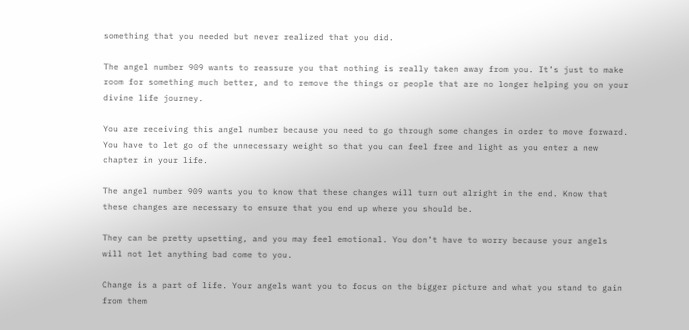something that you needed but never realized that you did.

The angel number 909 wants to reassure you that nothing is really taken away from you. It’s just to make room for something much better, and to remove the things or people that are no longer helping you on your divine life journey.

You are receiving this angel number because you need to go through some changes in order to move forward. You have to let go of the unnecessary weight so that you can feel free and light as you enter a new chapter in your life.

The angel number 909 wants you to know that these changes will turn out alright in the end. Know that these changes are necessary to ensure that you end up where you should be.

They can be pretty upsetting, and you may feel emotional. You don’t have to worry because your angels will not let anything bad come to you.

Change is a part of life. Your angels want you to focus on the bigger picture and what you stand to gain from them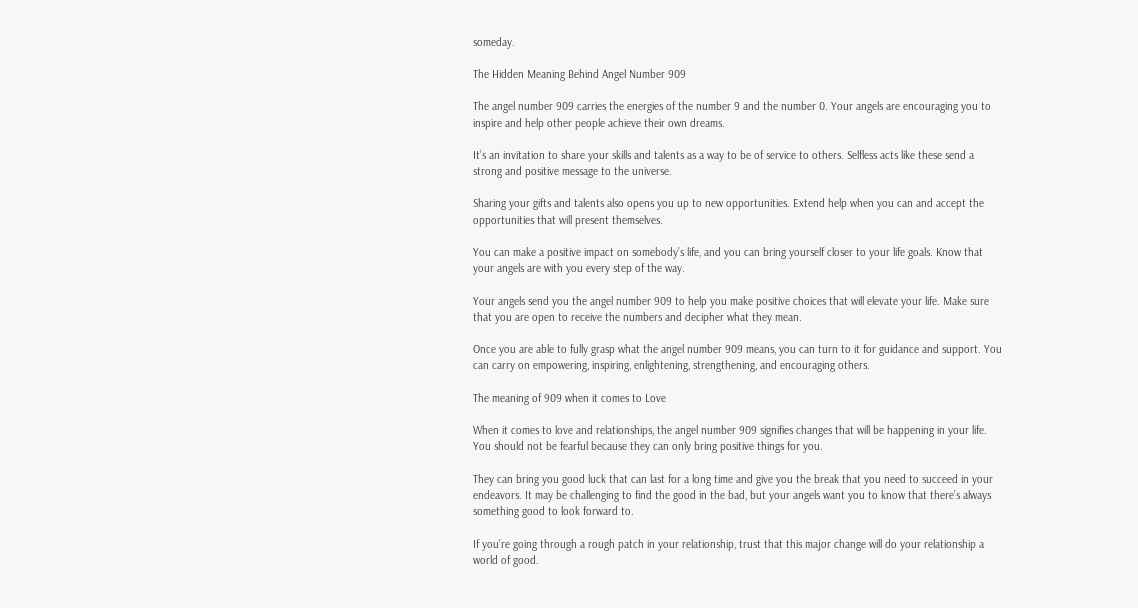someday.

The Hidden Meaning Behind Angel Number 909

The angel number 909 carries the energies of the number 9 and the number 0. Your angels are encouraging you to inspire and help other people achieve their own dreams.

It’s an invitation to share your skills and talents as a way to be of service to others. Selfless acts like these send a strong and positive message to the universe.

Sharing your gifts and talents also opens you up to new opportunities. Extend help when you can and accept the opportunities that will present themselves.

You can make a positive impact on somebody’s life, and you can bring yourself closer to your life goals. Know that your angels are with you every step of the way.

Your angels send you the angel number 909 to help you make positive choices that will elevate your life. Make sure that you are open to receive the numbers and decipher what they mean.

Once you are able to fully grasp what the angel number 909 means, you can turn to it for guidance and support. You can carry on empowering, inspiring, enlightening, strengthening, and encouraging others.

The meaning of 909 when it comes to Love

When it comes to love and relationships, the angel number 909 signifies changes that will be happening in your life. You should not be fearful because they can only bring positive things for you.

They can bring you good luck that can last for a long time and give you the break that you need to succeed in your endeavors. It may be challenging to find the good in the bad, but your angels want you to know that there’s always something good to look forward to.

If you’re going through a rough patch in your relationship, trust that this major change will do your relationship a world of good.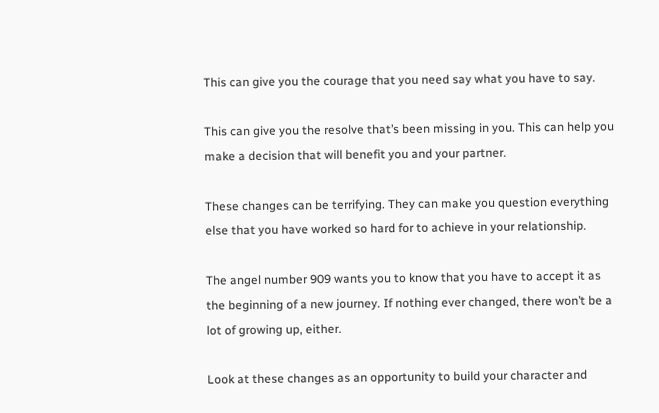This can give you the courage that you need say what you have to say.

This can give you the resolve that’s been missing in you. This can help you make a decision that will benefit you and your partner.

These changes can be terrifying. They can make you question everything else that you have worked so hard for to achieve in your relationship.

The angel number 909 wants you to know that you have to accept it as the beginning of a new journey. If nothing ever changed, there won’t be a lot of growing up, either.

Look at these changes as an opportunity to build your character and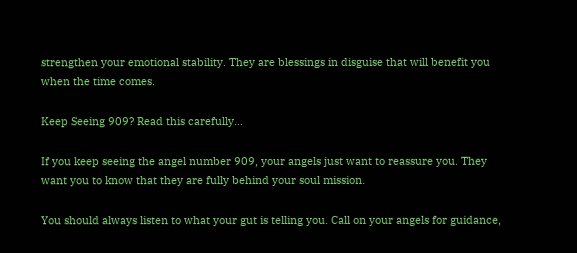strengthen your emotional stability. They are blessings in disguise that will benefit you when the time comes.

Keep Seeing 909? Read this carefully…

If you keep seeing the angel number 909, your angels just want to reassure you. They want you to know that they are fully behind your soul mission.

You should always listen to what your gut is telling you. Call on your angels for guidance,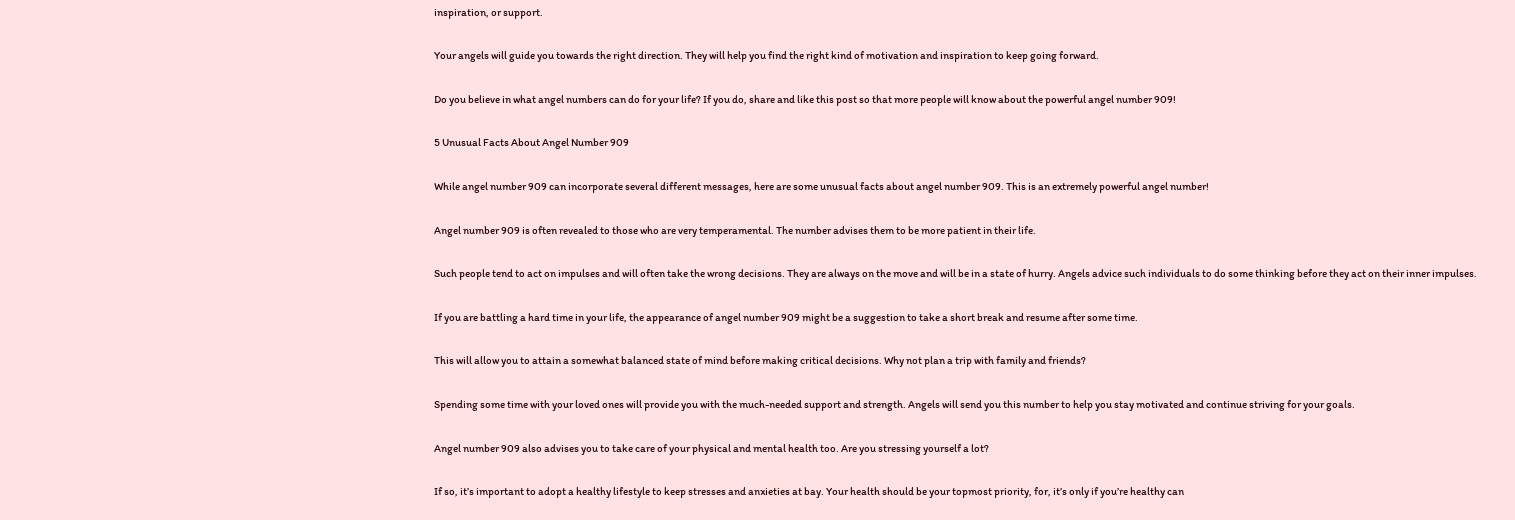inspiration, or support.

Your angels will guide you towards the right direction. They will help you find the right kind of motivation and inspiration to keep going forward.

Do you believe in what angel numbers can do for your life? If you do, share and like this post so that more people will know about the powerful angel number 909!

5 Unusual Facts About Angel Number 909

While angel number 909 can incorporate several different messages, here are some unusual facts about angel number 909. This is an extremely powerful angel number!

Angel number 909 is often revealed to those who are very temperamental. The number advises them to be more patient in their life.

Such people tend to act on impulses and will often take the wrong decisions. They are always on the move and will be in a state of hurry. Angels advice such individuals to do some thinking before they act on their inner impulses.

If you are battling a hard time in your life, the appearance of angel number 909 might be a suggestion to take a short break and resume after some time.

This will allow you to attain a somewhat balanced state of mind before making critical decisions. Why not plan a trip with family and friends?

Spending some time with your loved ones will provide you with the much-needed support and strength. Angels will send you this number to help you stay motivated and continue striving for your goals.

Angel number 909 also advises you to take care of your physical and mental health too. Are you stressing yourself a lot?

If so, it’s important to adopt a healthy lifestyle to keep stresses and anxieties at bay. Your health should be your topmost priority, for, it’s only if you’re healthy can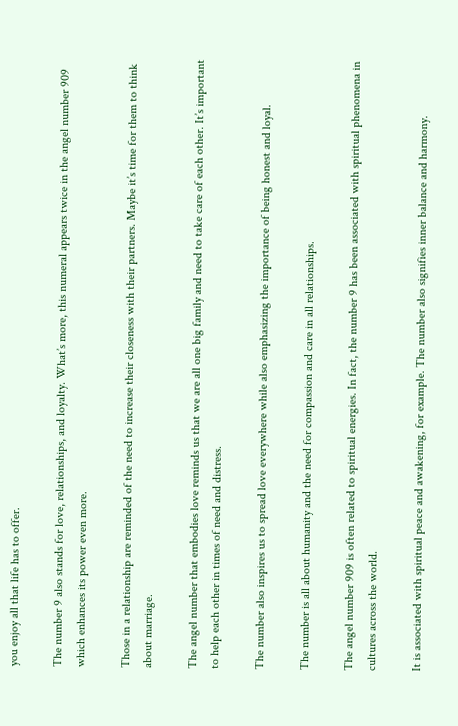you enjoy all that life has to offer.

The number 9 also stands for love, relationships, and loyalty. What’s more, this numeral appears twice in the angel number 909 which enhances its power even more.

Those in a relationship are reminded of the need to increase their closeness with their partners. Maybe it’s time for them to think about marriage.

The angel number that embodies love reminds us that we are all one big family and need to take care of each other. It’s important to help each other in times of need and distress.

The number also inspires us to spread love everywhere while also emphasizing the importance of being honest and loyal.

The number is all about humanity and the need for compassion and care in all relationships.

The angel number 909 is often related to spiritual energies. In fact, the number 9 has been associated with spiritual phenomena in cultures across the world.

It is associated with spiritual peace and awakening, for example. The number also signifies inner balance and harmony.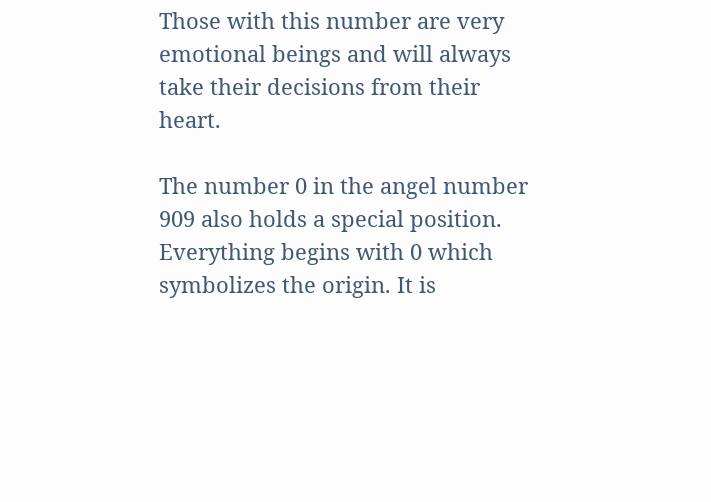Those with this number are very emotional beings and will always take their decisions from their heart.

The number 0 in the angel number 909 also holds a special position. Everything begins with 0 which symbolizes the origin. It is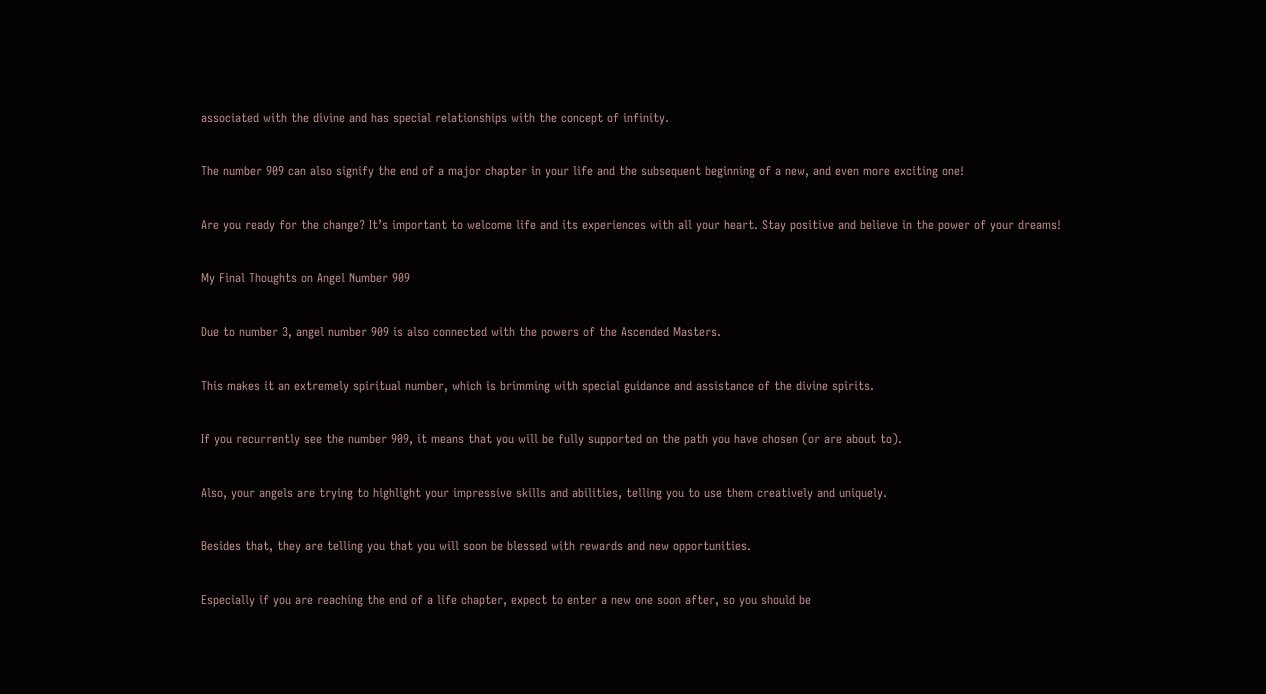associated with the divine and has special relationships with the concept of infinity.

The number 909 can also signify the end of a major chapter in your life and the subsequent beginning of a new, and even more exciting one!

Are you ready for the change? It’s important to welcome life and its experiences with all your heart. Stay positive and believe in the power of your dreams!

My Final Thoughts on Angel Number 909

Due to number 3, angel number 909 is also connected with the powers of the Ascended Masters.

This makes it an extremely spiritual number, which is brimming with special guidance and assistance of the divine spirits.

If you recurrently see the number 909, it means that you will be fully supported on the path you have chosen (or are about to).

Also, your angels are trying to highlight your impressive skills and abilities, telling you to use them creatively and uniquely.

Besides that, they are telling you that you will soon be blessed with rewards and new opportunities.

Especially if you are reaching the end of a life chapter, expect to enter a new one soon after, so you should be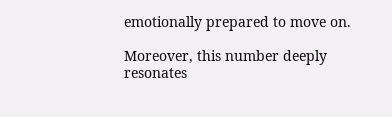emotionally prepared to move on.

Moreover, this number deeply resonates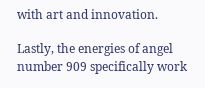with art and innovation.

Lastly, the energies of angel number 909 specifically work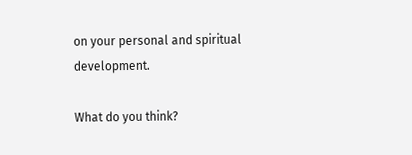on your personal and spiritual development.

What do you think?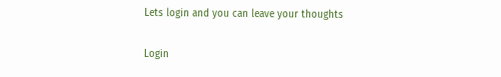Lets login and you can leave your thoughts

Login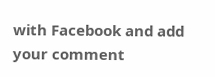with Facebook and add your comment